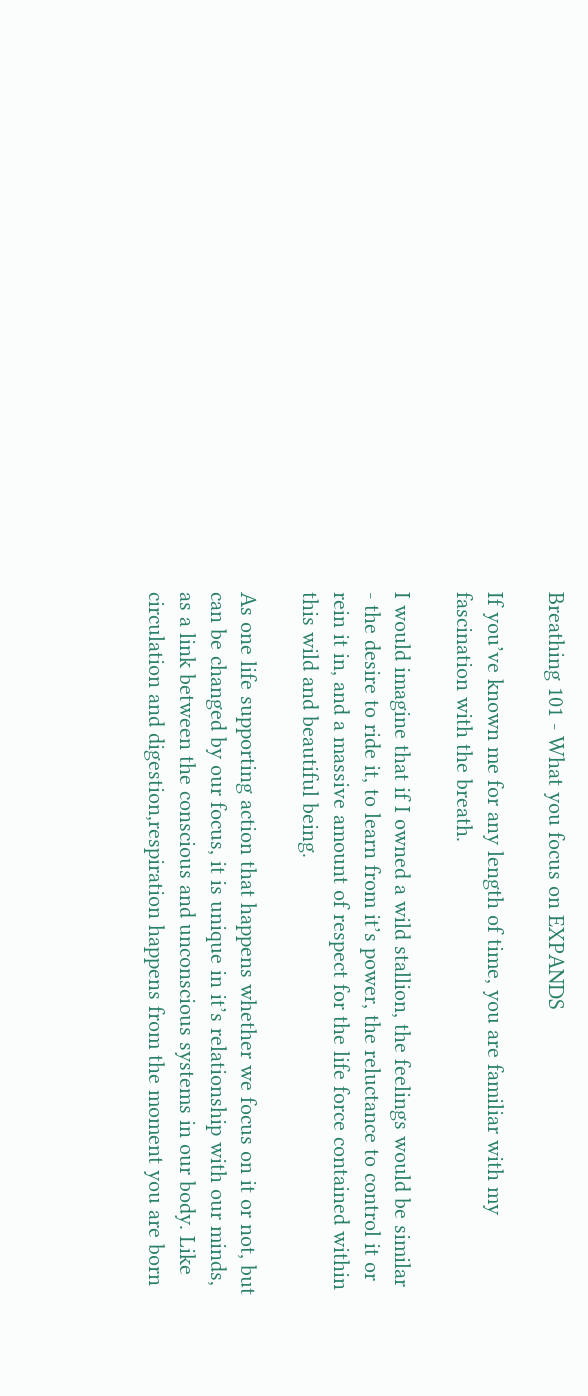Breathing 101 - What you focus on EXPANDS

If you’ve known me for any length of time, you are familiar with my fascination with the breath.

I would imagine that if I owned a wild stallion, the feelings would be similar - the desire to ride it, to learn from it’s power, the reluctance to control it or rein it in, and a massive amount of respect for the life force contained within this wild and beautiful being.

As one life supporting action that happens whether we focus on it or not, but can be changed by our focus, it is unique in it’s relationship with our minds, as a link between the conscious and unconscious systems in our body. Like circulation and digestion,respiration happens from the moment you are born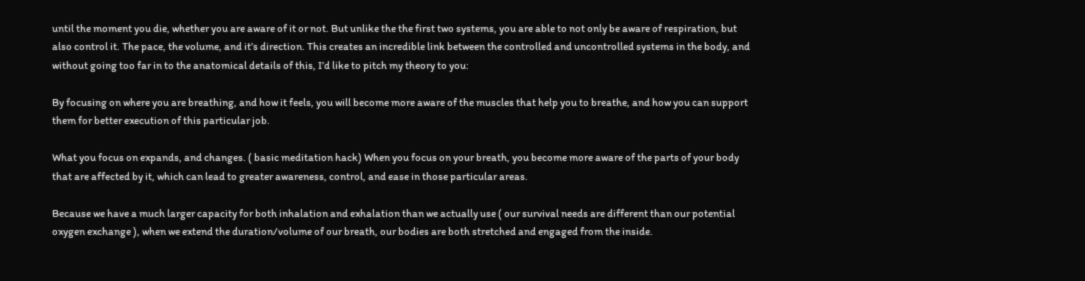until the moment you die, whether you are aware of it or not. But unlike the the first two systems, you are able to not only be aware of respiration, but also control it. The pace, the volume, and it’s direction. This creates an incredible link between the controlled and uncontrolled systems in the body, and without going too far in to the anatomical details of this, I’d like to pitch my theory to you:

By focusing on where you are breathing, and how it feels, you will become more aware of the muscles that help you to breathe, and how you can support them for better execution of this particular job.

What you focus on expands, and changes. ( basic meditation hack) When you focus on your breath, you become more aware of the parts of your body that are affected by it, which can lead to greater awareness, control, and ease in those particular areas.

Because we have a much larger capacity for both inhalation and exhalation than we actually use ( our survival needs are different than our potential oxygen exchange ), when we extend the duration/volume of our breath, our bodies are both stretched and engaged from the inside.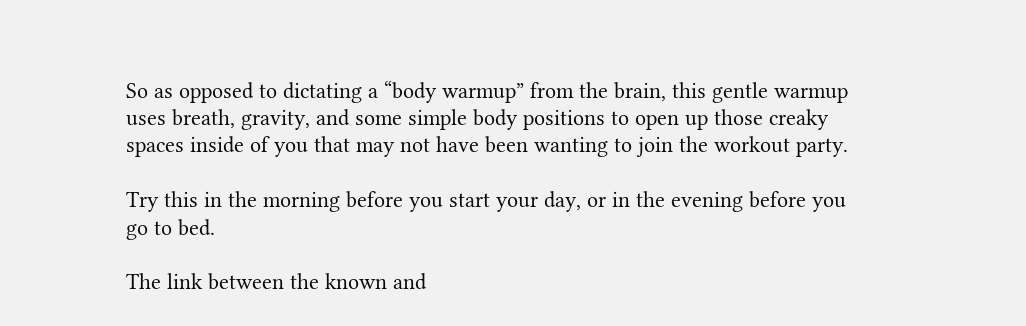So as opposed to dictating a “body warmup” from the brain, this gentle warmup uses breath, gravity, and some simple body positions to open up those creaky spaces inside of you that may not have been wanting to join the workout party.

Try this in the morning before you start your day, or in the evening before you go to bed.

The link between the known and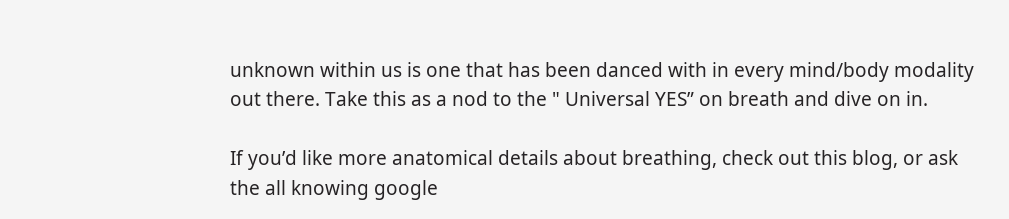unknown within us is one that has been danced with in every mind/body modality out there. Take this as a nod to the " Universal YES” on breath and dive on in.

If you’d like more anatomical details about breathing, check out this blog, or ask the all knowing google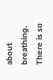about breathing. There is so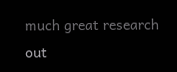much great research out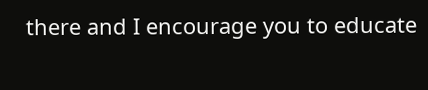there and I encourage you to educate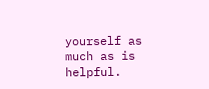yourself as much as is helpful.